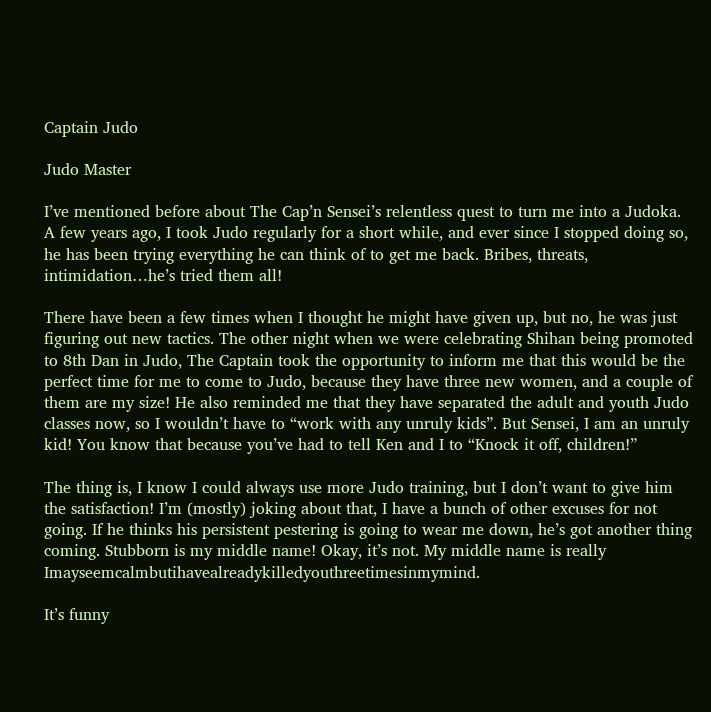Captain Judo

Judo Master

I’ve mentioned before about The Cap’n Sensei’s relentless quest to turn me into a Judoka. A few years ago, I took Judo regularly for a short while, and ever since I stopped doing so, he has been trying everything he can think of to get me back. Bribes, threats, intimidation…he’s tried them all!

There have been a few times when I thought he might have given up, but no, he was just figuring out new tactics. The other night when we were celebrating Shihan being promoted to 8th Dan in Judo, The Captain took the opportunity to inform me that this would be the perfect time for me to come to Judo, because they have three new women, and a couple of them are my size! He also reminded me that they have separated the adult and youth Judo classes now, so I wouldn’t have to “work with any unruly kids”. But Sensei, I am an unruly kid! You know that because you’ve had to tell Ken and I to “Knock it off, children!”

The thing is, I know I could always use more Judo training, but I don’t want to give him the satisfaction! I’m (mostly) joking about that, I have a bunch of other excuses for not going. If he thinks his persistent pestering is going to wear me down, he’s got another thing coming. Stubborn is my middle name! Okay, it’s not. My middle name is really Imayseemcalmbutihavealreadykilledyouthreetimesinmymind.

It’s funny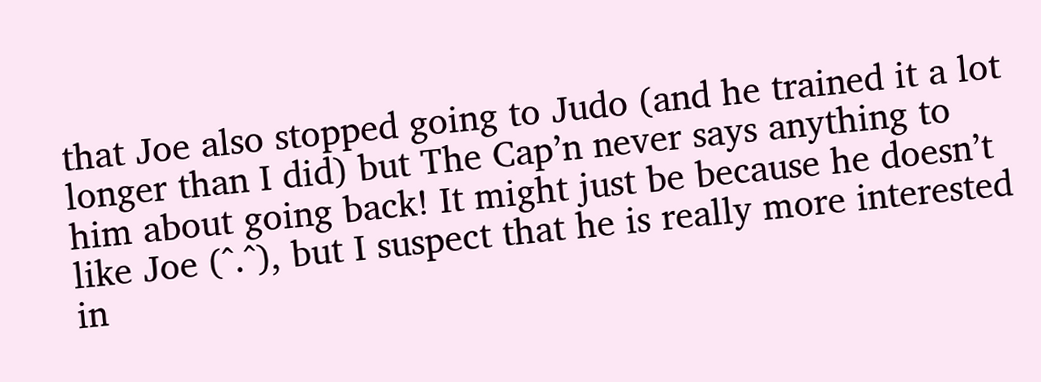that Joe also stopped going to Judo (and he trained it a lot longer than I did) but The Cap’n never says anything to him about going back! It might just be because he doesn’t like Joe (^.^), but I suspect that he is really more interested in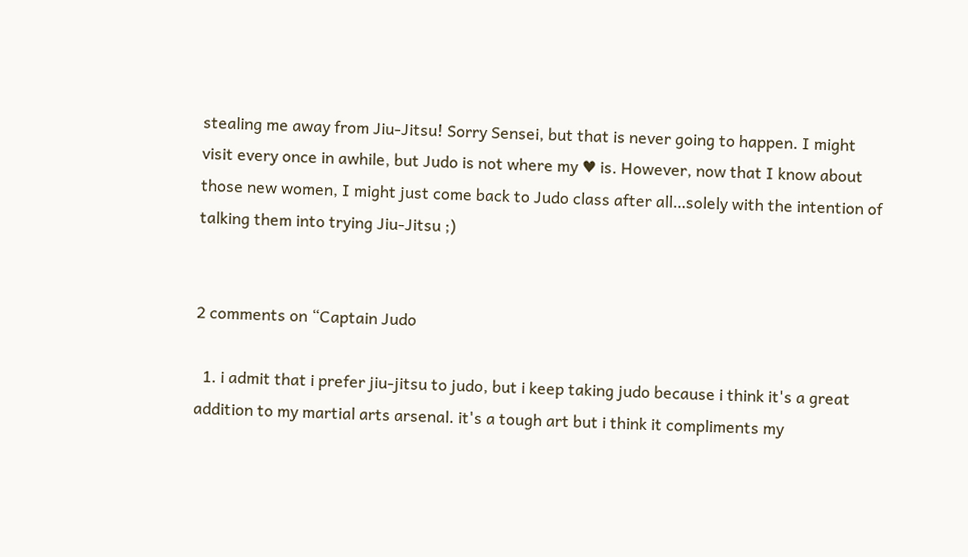stealing me away from Jiu-Jitsu! Sorry Sensei, but that is never going to happen. I might visit every once in awhile, but Judo is not where my ♥ is. However, now that I know about those new women, I might just come back to Judo class after all…solely with the intention of talking them into trying Jiu-Jitsu ;)


2 comments on “Captain Judo

  1. i admit that i prefer jiu-jitsu to judo, but i keep taking judo because i think it's a great addition to my martial arts arsenal. it's a tough art but i think it compliments my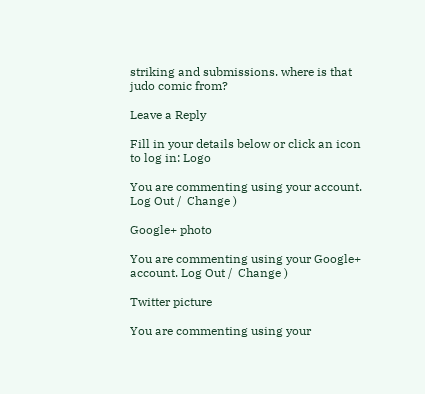striking and submissions. where is that judo comic from?

Leave a Reply

Fill in your details below or click an icon to log in: Logo

You are commenting using your account. Log Out /  Change )

Google+ photo

You are commenting using your Google+ account. Log Out /  Change )

Twitter picture

You are commenting using your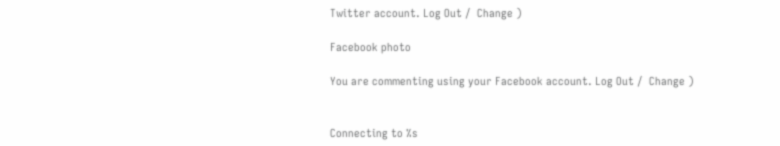Twitter account. Log Out /  Change )

Facebook photo

You are commenting using your Facebook account. Log Out /  Change )


Connecting to %s